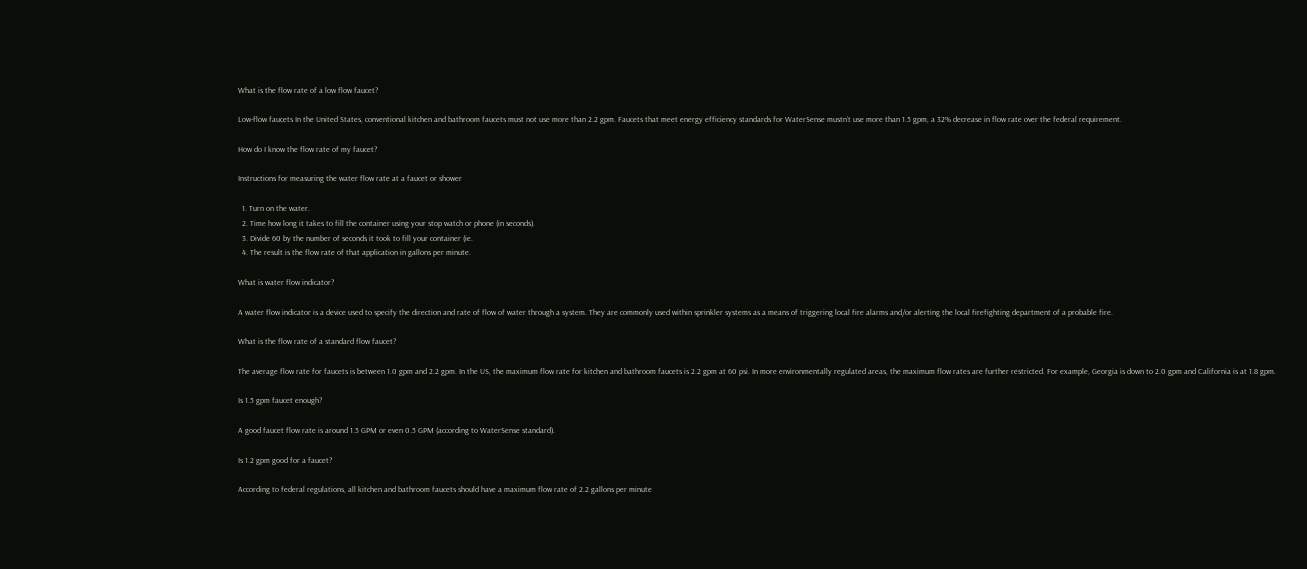What is the flow rate of a low flow faucet?

Low-flow faucets In the United States, conventional kitchen and bathroom faucets must not use more than 2.2 gpm. Faucets that meet energy efficiency standards for WaterSense mustn’t use more than 1.5 gpm, a 32% decrease in flow rate over the federal requirement.

How do I know the flow rate of my faucet?

Instructions for measuring the water flow rate at a faucet or shower

  1. Turn on the water.
  2. Time how long it takes to fill the container using your stop watch or phone (in seconds).
  3. Divide 60 by the number of seconds it took to fill your container (ie.
  4. The result is the flow rate of that application in gallons per minute.

What is water flow indicator?

A water flow indicator is a device used to specify the direction and rate of flow of water through a system. They are commonly used within sprinkler systems as a means of triggering local fire alarms and/or alerting the local firefighting department of a probable fire.

What is the flow rate of a standard flow faucet?

The average flow rate for faucets is between 1.0 gpm and 2.2 gpm. In the US, the maximum flow rate for kitchen and bathroom faucets is 2.2 gpm at 60 psi. In more environmentally regulated areas, the maximum flow rates are further restricted. For example, Georgia is down to 2.0 gpm and California is at 1.8 gpm.

Is 1.5 gpm faucet enough?

A good faucet flow rate is around 1.5 GPM or even 0.5 GPM (according to WaterSense standard).

Is 1.2 gpm good for a faucet?

According to federal regulations, all kitchen and bathroom faucets should have a maximum flow rate of 2.2 gallons per minute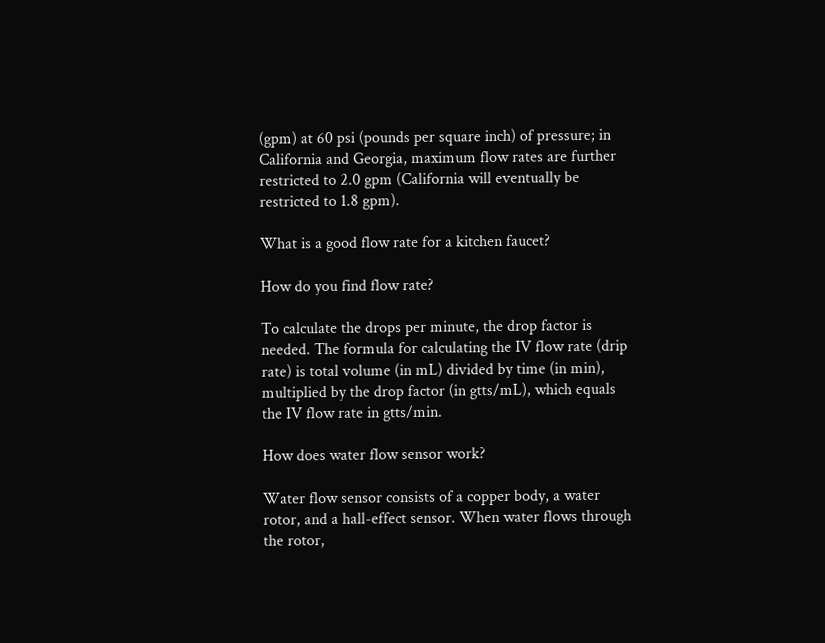(gpm) at 60 psi (pounds per square inch) of pressure; in California and Georgia, maximum flow rates are further restricted to 2.0 gpm (California will eventually be restricted to 1.8 gpm).

What is a good flow rate for a kitchen faucet?

How do you find flow rate?

To calculate the drops per minute, the drop factor is needed. The formula for calculating the IV flow rate (drip rate) is total volume (in mL) divided by time (in min), multiplied by the drop factor (in gtts/mL), which equals the IV flow rate in gtts/min.

How does water flow sensor work?

Water flow sensor consists of a copper body, a water rotor, and a hall-effect sensor. When water flows through the rotor,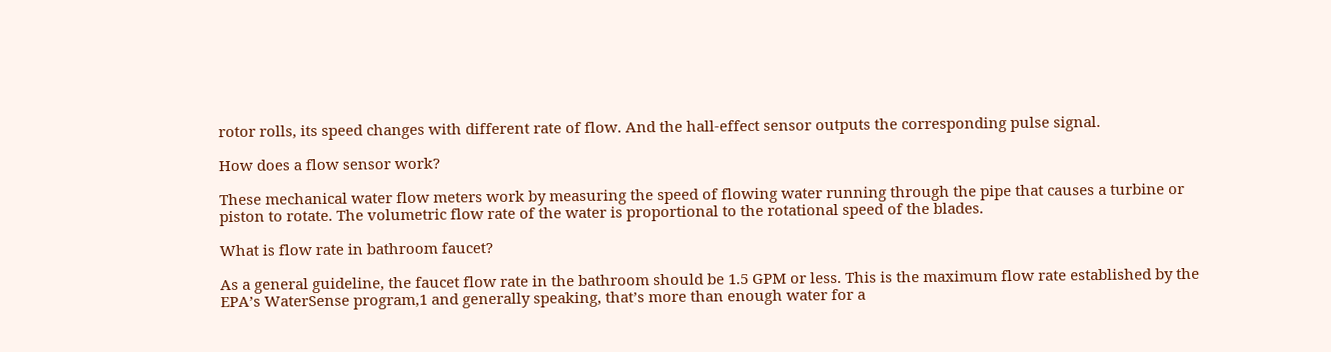rotor rolls, its speed changes with different rate of flow. And the hall-effect sensor outputs the corresponding pulse signal.

How does a flow sensor work?

These mechanical water flow meters work by measuring the speed of flowing water running through the pipe that causes a turbine or piston to rotate. The volumetric flow rate of the water is proportional to the rotational speed of the blades.

What is flow rate in bathroom faucet?

As a general guideline, the faucet flow rate in the bathroom should be 1.5 GPM or less. This is the maximum flow rate established by the EPA’s WaterSense program,1 and generally speaking, that’s more than enough water for a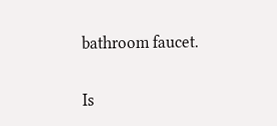bathroom faucet.

Is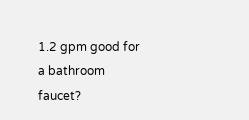1.2 gpm good for a bathroom faucet?